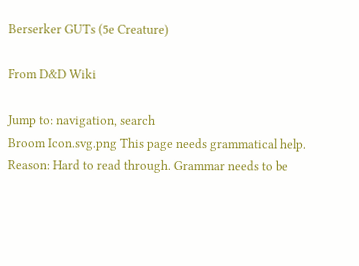Berserker GUTs (5e Creature)

From D&D Wiki

Jump to: navigation, search
Broom Icon.svg.png This page needs grammatical help. Reason: Hard to read through. Grammar needs to be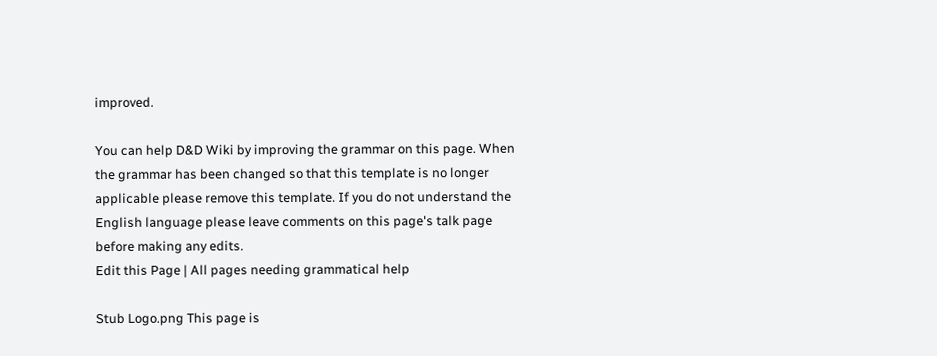improved.

You can help D&D Wiki by improving the grammar on this page. When the grammar has been changed so that this template is no longer applicable please remove this template. If you do not understand the English language please leave comments on this page's talk page before making any edits.
Edit this Page | All pages needing grammatical help

Stub Logo.png This page is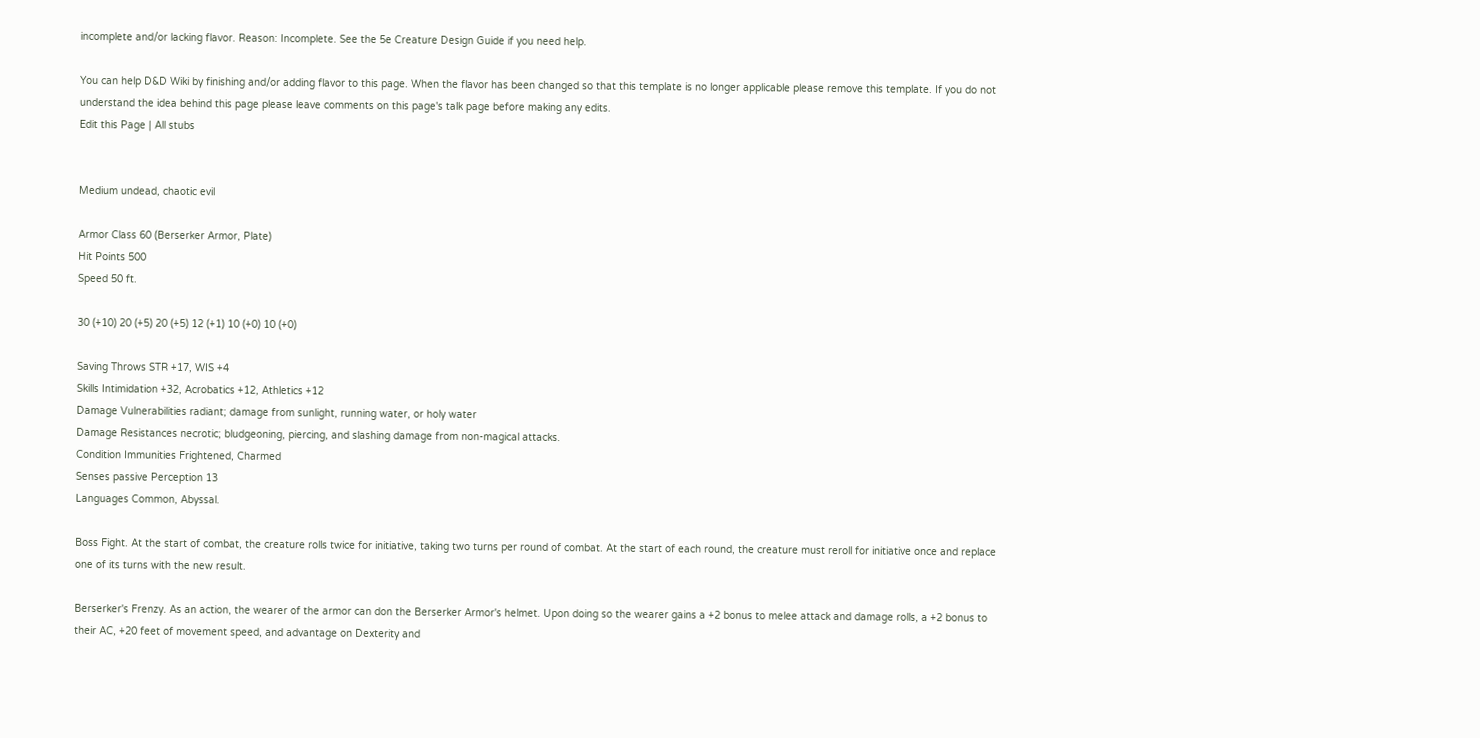incomplete and/or lacking flavor. Reason: Incomplete. See the 5e Creature Design Guide if you need help.

You can help D&D Wiki by finishing and/or adding flavor to this page. When the flavor has been changed so that this template is no longer applicable please remove this template. If you do not understand the idea behind this page please leave comments on this page's talk page before making any edits.
Edit this Page | All stubs


Medium undead, chaotic evil

Armor Class 60 (Berserker Armor, Plate)
Hit Points 500
Speed 50 ft.

30 (+10) 20 (+5) 20 (+5) 12 (+1) 10 (+0) 10 (+0)

Saving Throws STR +17, WIS +4
Skills Intimidation +32, Acrobatics +12, Athletics +12
Damage Vulnerabilities radiant; damage from sunlight, running water, or holy water
Damage Resistances necrotic; bludgeoning, piercing, and slashing damage from non-magical attacks.
Condition Immunities Frightened, Charmed
Senses passive Perception 13
Languages Common, Abyssal.

Boss Fight. At the start of combat, the creature rolls twice for initiative, taking two turns per round of combat. At the start of each round, the creature must reroll for initiative once and replace one of its turns with the new result.

Berserker's Frenzy. As an action, the wearer of the armor can don the Berserker Armor's helmet. Upon doing so the wearer gains a +2 bonus to melee attack and damage rolls, a +2 bonus to their AC, +20 feet of movement speed, and advantage on Dexterity and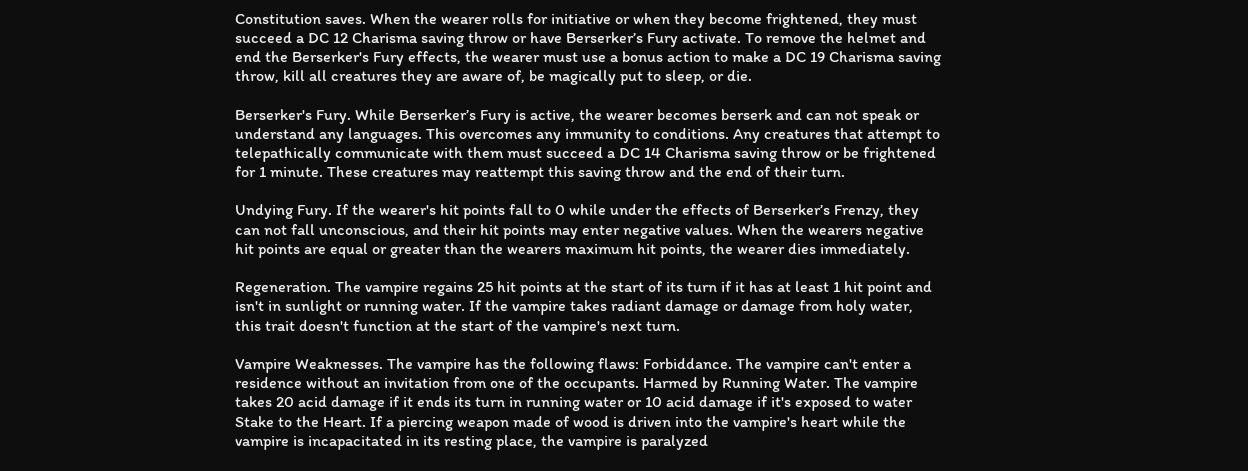Constitution saves. When the wearer rolls for initiative or when they become frightened, they must succeed a DC 12 Charisma saving throw or have Berserker’s Fury activate. To remove the helmet and end the Berserker's Fury effects, the wearer must use a bonus action to make a DC 19 Charisma saving throw, kill all creatures they are aware of, be magically put to sleep, or die.

Berserker's Fury. While Berserker’s Fury is active, the wearer becomes berserk and can not speak or understand any languages. This overcomes any immunity to conditions. Any creatures that attempt to telepathically communicate with them must succeed a DC 14 Charisma saving throw or be frightened for 1 minute. These creatures may reattempt this saving throw and the end of their turn.

Undying Fury. If the wearer's hit points fall to 0 while under the effects of Berserker’s Frenzy, they can not fall unconscious, and their hit points may enter negative values. When the wearers negative hit points are equal or greater than the wearers maximum hit points, the wearer dies immediately.

Regeneration. The vampire regains 25 hit points at the start of its turn if it has at least 1 hit point and isn't in sunlight or running water. If the vampire takes radiant damage or damage from holy water, this trait doesn't function at the start of the vampire's next turn.

Vampire Weaknesses. The vampire has the following flaws: Forbiddance. The vampire can't enter a residence without an invitation from one of the occupants. Harmed by Running Water. The vampire takes 20 acid damage if it ends its turn in running water or 10 acid damage if it's exposed to water Stake to the Heart. If a piercing weapon made of wood is driven into the vampire's heart while the vampire is incapacitated in its resting place, the vampire is paralyzed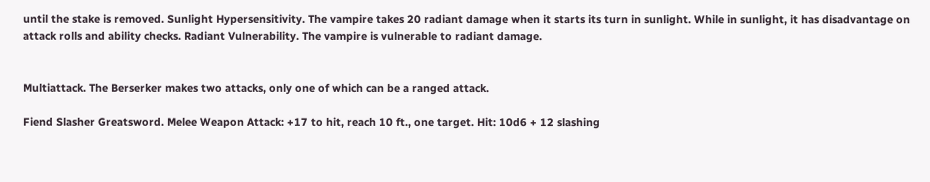until the stake is removed. Sunlight Hypersensitivity. The vampire takes 20 radiant damage when it starts its turn in sunlight. While in sunlight, it has disadvantage on attack rolls and ability checks. Radiant Vulnerability. The vampire is vulnerable to radiant damage.


Multiattack. The Berserker makes two attacks, only one of which can be a ranged attack.

Fiend Slasher Greatsword. Melee Weapon Attack: +17 to hit, reach 10 ft., one target. Hit: 10d6 + 12 slashing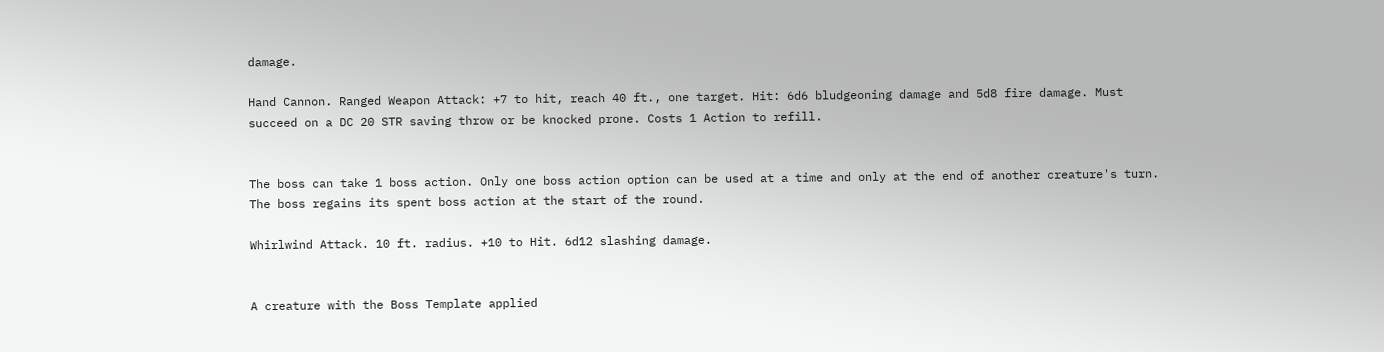damage.

Hand Cannon. Ranged Weapon Attack: +7 to hit, reach 40 ft., one target. Hit: 6d6 bludgeoning damage and 5d8 fire damage. Must succeed on a DC 20 STR saving throw or be knocked prone. Costs 1 Action to refill.


The boss can take 1 boss action. Only one boss action option can be used at a time and only at the end of another creature's turn. The boss regains its spent boss action at the start of the round.

Whirlwind Attack. 10 ft. radius. +10 to Hit. 6d12 slashing damage.


A creature with the Boss Template applied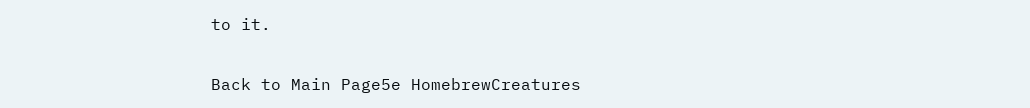to it.

Back to Main Page5e HomebrewCreatures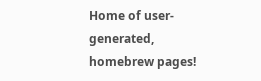Home of user-generated,
homebrew pages!